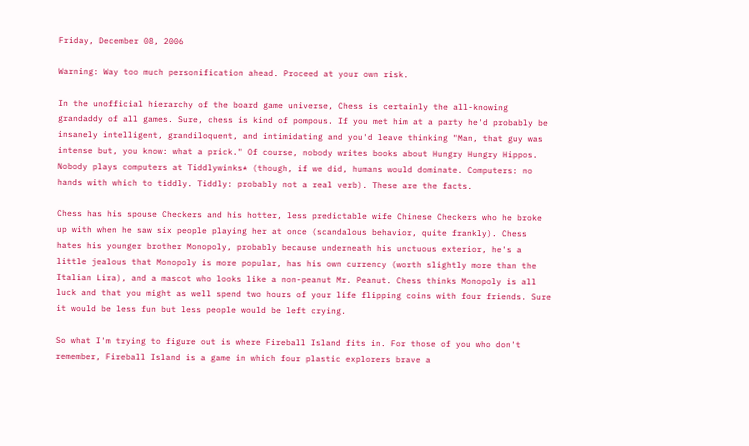Friday, December 08, 2006

Warning: Way too much personification ahead. Proceed at your own risk.

In the unofficial hierarchy of the board game universe, Chess is certainly the all-knowing grandaddy of all games. Sure, chess is kind of pompous. If you met him at a party he'd probably be insanely intelligent, grandiloquent, and intimidating and you'd leave thinking "Man, that guy was intense but, you know: what a prick." Of course, nobody writes books about Hungry Hungry Hippos. Nobody plays computers at Tiddlywinks* (though, if we did, humans would dominate. Computers: no hands with which to tiddly. Tiddly: probably not a real verb). These are the facts.

Chess has his spouse Checkers and his hotter, less predictable wife Chinese Checkers who he broke up with when he saw six people playing her at once (scandalous behavior, quite frankly). Chess hates his younger brother Monopoly, probably because underneath his unctuous exterior, he's a little jealous that Monopoly is more popular, has his own currency (worth slightly more than the Italian Lira), and a mascot who looks like a non-peanut Mr. Peanut. Chess thinks Monopoly is all luck and that you might as well spend two hours of your life flipping coins with four friends. Sure it would be less fun but less people would be left crying.

So what I'm trying to figure out is where Fireball Island fits in. For those of you who don't remember, Fireball Island is a game in which four plastic explorers brave a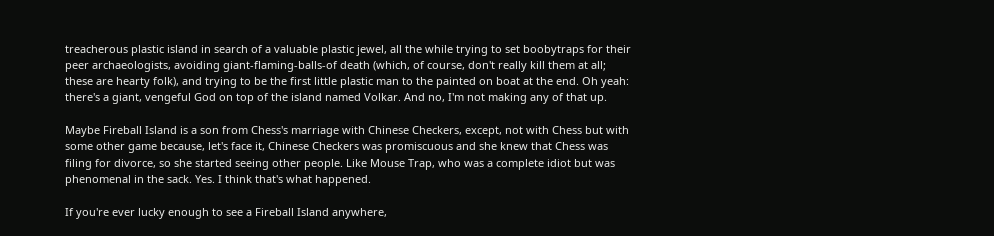treacherous plastic island in search of a valuable plastic jewel, all the while trying to set boobytraps for their peer archaeologists, avoiding giant-flaming-balls-of death (which, of course, don't really kill them at all; these are hearty folk), and trying to be the first little plastic man to the painted on boat at the end. Oh yeah: there's a giant, vengeful God on top of the island named Volkar. And no, I'm not making any of that up.

Maybe Fireball Island is a son from Chess's marriage with Chinese Checkers, except, not with Chess but with some other game because, let's face it, Chinese Checkers was promiscuous and she knew that Chess was filing for divorce, so she started seeing other people. Like Mouse Trap, who was a complete idiot but was phenomenal in the sack. Yes. I think that's what happened.

If you're ever lucky enough to see a Fireball Island anywhere,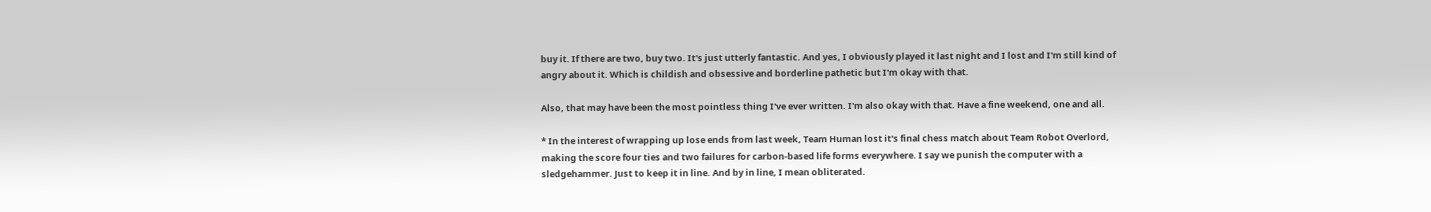buy it. If there are two, buy two. It's just utterly fantastic. And yes, I obviously played it last night and I lost and I'm still kind of angry about it. Which is childish and obsessive and borderline pathetic but I'm okay with that.

Also, that may have been the most pointless thing I've ever written. I'm also okay with that. Have a fine weekend, one and all.

* In the interest of wrapping up lose ends from last week, Team Human lost it's final chess match about Team Robot Overlord, making the score four ties and two failures for carbon-based life forms everywhere. I say we punish the computer with a sledgehammer. Just to keep it in line. And by in line, I mean obliterated.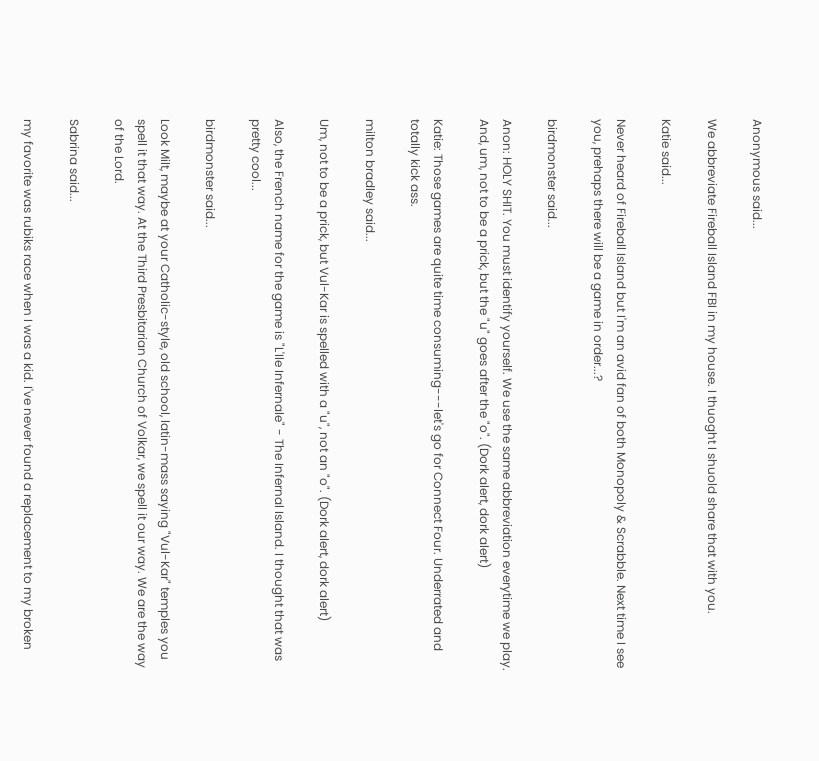Anonymous said...

We abbreviate Fireball Island FBI in my house. I thuoght I shuold share that with you.

Katie said...

Never heard of Fireball Island but I'm an avid fan of both Monopoly & Scrabble. Next time I see you, prehaps there will be a game in order...?

birdmonster said...

Anon: HOLY SHIT. You must identify yourself. We use the same abbreviation everytime we play. And, um, not to be a prick, but the "u" goes after the "o". (Dork alert, dork alert)

Katie: Those games are quite time consuming---let's go for Connect Four. Underrated and totally kick ass.

milton bradley said...

Um, not to be a prick, but Vul-Kar is spelled with a "u", not an "o". (Dork alert, dork alert)

Also, the French name for the game is "L'Ile Infernale" - The Infernal Island. I thought that was pretty cool...

birdmonster said...

Look Milt, maybe at your Catholic-style, old school, latin-mass saying "Vul-Kar" temples you spell it that way. At the Third Presbitarian Church of Volkar, we spell it our way. We are the way of the Lord.

Sabrina said...

my favorite was rubiks race when I was a kid. I've never found a replacement to my broken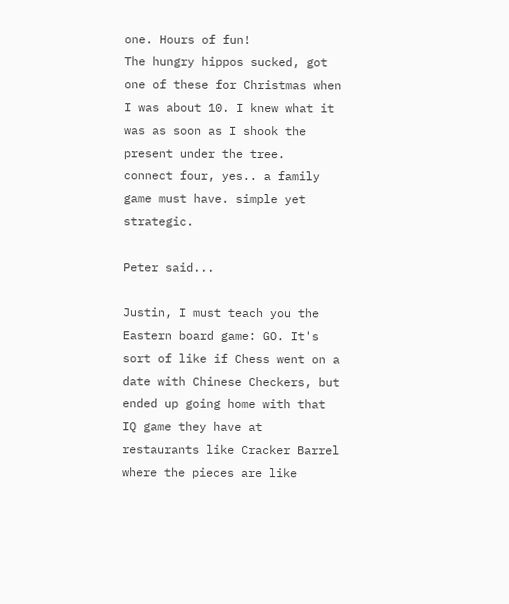one. Hours of fun!
The hungry hippos sucked, got one of these for Christmas when I was about 10. I knew what it was as soon as I shook the present under the tree.
connect four, yes.. a family game must have. simple yet strategic.

Peter said...

Justin, I must teach you the Eastern board game: GO. It's sort of like if Chess went on a date with Chinese Checkers, but ended up going home with that IQ game they have at restaurants like Cracker Barrel where the pieces are like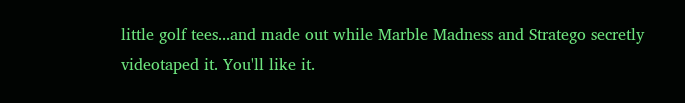little golf tees...and made out while Marble Madness and Stratego secretly videotaped it. You'll like it.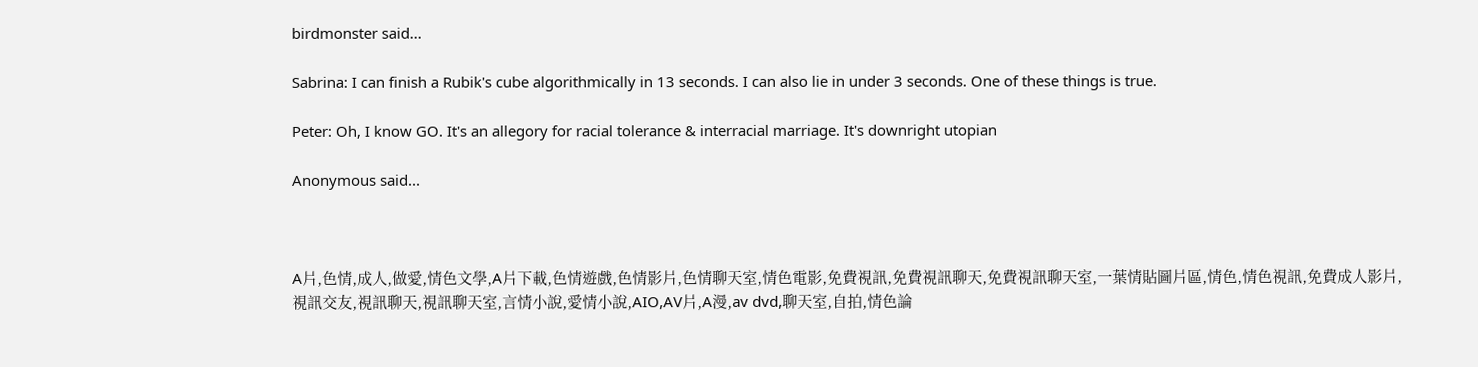birdmonster said...

Sabrina: I can finish a Rubik's cube algorithmically in 13 seconds. I can also lie in under 3 seconds. One of these things is true.

Peter: Oh, I know GO. It's an allegory for racial tolerance & interracial marriage. It's downright utopian

Anonymous said...



A片,色情,成人,做愛,情色文學,A片下載,色情遊戲,色情影片,色情聊天室,情色電影,免費視訊,免費視訊聊天,免費視訊聊天室,一葉情貼圖片區,情色,情色視訊,免費成人影片,視訊交友,視訊聊天,視訊聊天室,言情小說,愛情小說,AIO,AV片,A漫,av dvd,聊天室,自拍,情色論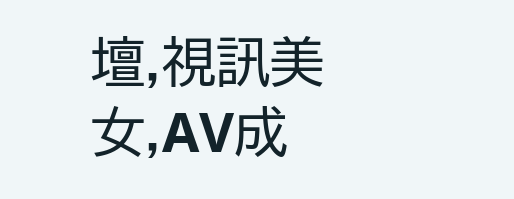壇,視訊美女,AV成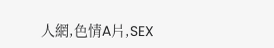人網,色情A片,SEX